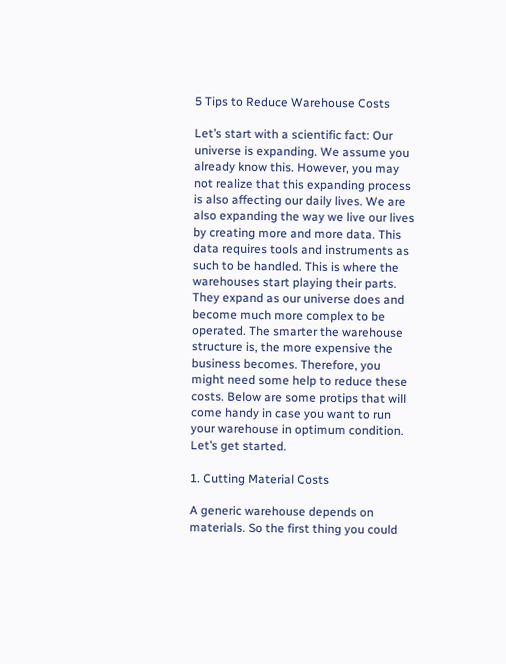5 Tips to Reduce Warehouse Costs

Let’s start with a scientific fact: Our universe is expanding. We assume you already know this. However, you may not realize that this expanding process is also affecting our daily lives. We are also expanding the way we live our lives by creating more and more data. This data requires tools and instruments as such to be handled. This is where the warehouses start playing their parts. They expand as our universe does and become much more complex to be operated. The smarter the warehouse structure is, the more expensive the business becomes. Therefore, you might need some help to reduce these costs. Below are some protips that will come handy in case you want to run your warehouse in optimum condition. Let’s get started.

1. Cutting Material Costs

A generic warehouse depends on materials. So the first thing you could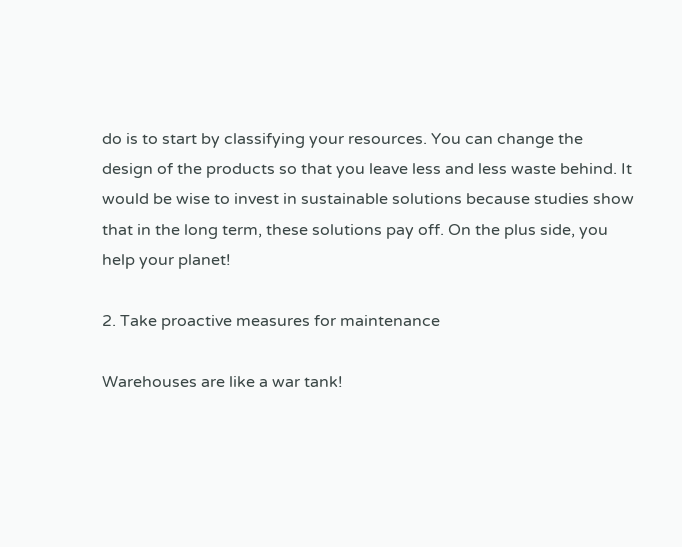do is to start by classifying your resources. You can change the design of the products so that you leave less and less waste behind. It would be wise to invest in sustainable solutions because studies show that in the long term, these solutions pay off. On the plus side, you help your planet!

2. Take proactive measures for maintenance

Warehouses are like a war tank!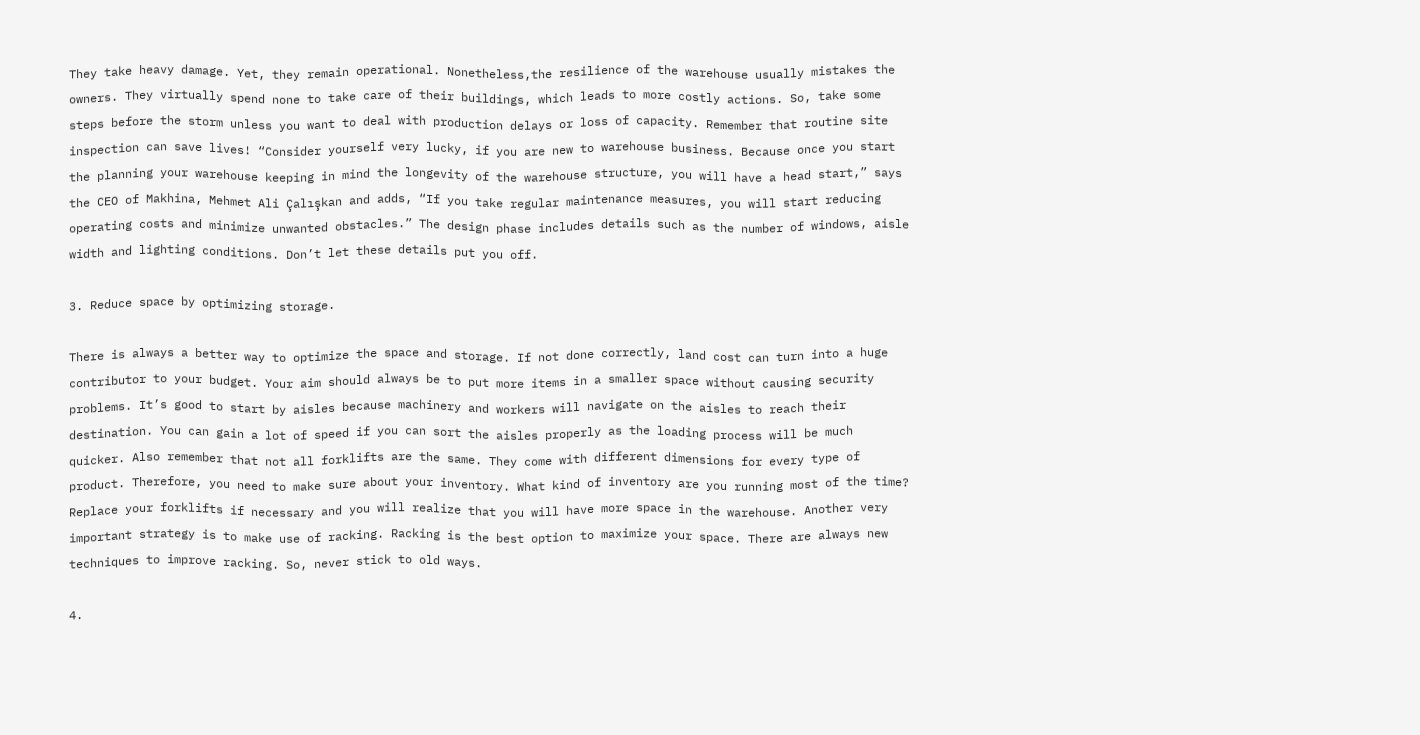They take heavy damage. Yet, they remain operational. Nonetheless,the resilience of the warehouse usually mistakes the owners. They virtually spend none to take care of their buildings, which leads to more costly actions. So, take some steps before the storm unless you want to deal with production delays or loss of capacity. Remember that routine site inspection can save lives! “Consider yourself very lucky, if you are new to warehouse business. Because once you start the planning your warehouse keeping in mind the longevity of the warehouse structure, you will have a head start,” says the CEO of Makhina, Mehmet Ali Çalışkan and adds, “If you take regular maintenance measures, you will start reducing operating costs and minimize unwanted obstacles.” The design phase includes details such as the number of windows, aisle width and lighting conditions. Don’t let these details put you off.

3. Reduce space by optimizing storage.

There is always a better way to optimize the space and storage. If not done correctly, land cost can turn into a huge contributor to your budget. Your aim should always be to put more items in a smaller space without causing security problems. It’s good to start by aisles because machinery and workers will navigate on the aisles to reach their destination. You can gain a lot of speed if you can sort the aisles properly as the loading process will be much quicker. Also remember that not all forklifts are the same. They come with different dimensions for every type of product. Therefore, you need to make sure about your inventory. What kind of inventory are you running most of the time? Replace your forklifts if necessary and you will realize that you will have more space in the warehouse. Another very important strategy is to make use of racking. Racking is the best option to maximize your space. There are always new techniques to improve racking. So, never stick to old ways.

4.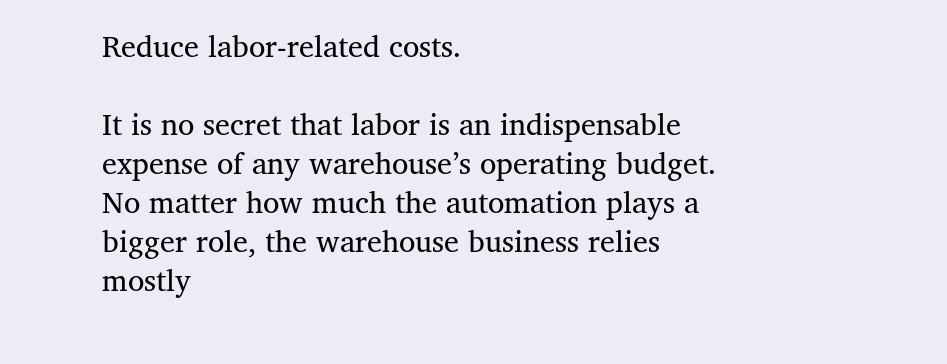Reduce labor-related costs.

It is no secret that labor is an indispensable expense of any warehouse’s operating budget. No matter how much the automation plays a bigger role, the warehouse business relies mostly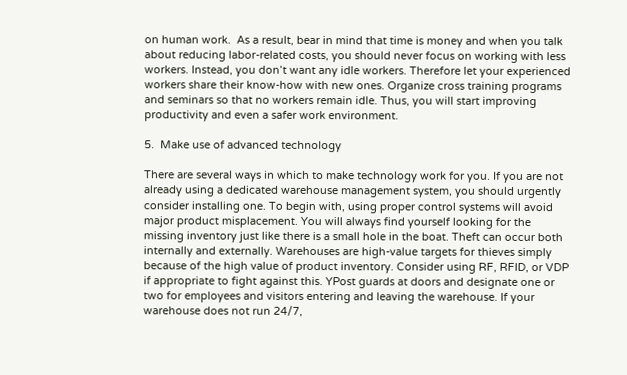on human work.  As a result, bear in mind that time is money and when you talk about reducing labor-related costs, you should never focus on working with less workers. Instead, you don’t want any idle workers. Therefore let your experienced workers share their know-how with new ones. Organize cross training programs and seminars so that no workers remain idle. Thus, you will start improving productivity and even a safer work environment.

5.  Make use of advanced technology

There are several ways in which to make technology work for you. If you are not already using a dedicated warehouse management system, you should urgently consider installing one. To begin with, using proper control systems will avoid major product misplacement. You will always find yourself looking for the missing inventory just like there is a small hole in the boat. Theft can occur both internally and externally. Warehouses are high-value targets for thieves simply because of the high value of product inventory. Consider using RF, RFID, or VDP if appropriate to fight against this. YPost guards at doors and designate one or two for employees and visitors entering and leaving the warehouse. If your warehouse does not run 24/7,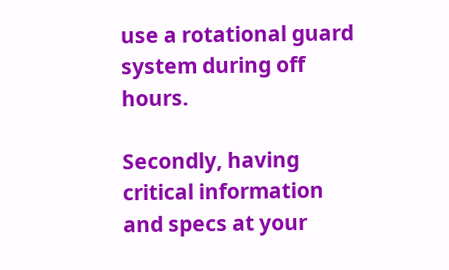use a rotational guard system during off hours.

Secondly, having critical information and specs at your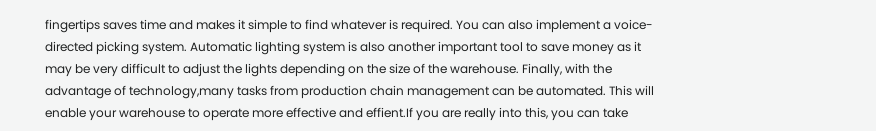fingertips saves time and makes it simple to find whatever is required. You can also implement a voice-directed picking system. Automatic lighting system is also another important tool to save money as it may be very difficult to adjust the lights depending on the size of the warehouse. Finally, with the advantage of technology,many tasks from production chain management can be automated. This will enable your warehouse to operate more effective and effient.If you are really into this, you can take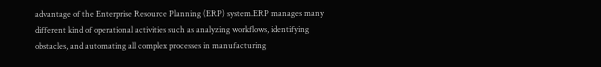advantage of the Enterprise Resource Planning (ERP) system.ERP manages many different kind of operational activities such as analyzing workflows, identifying obstacles, and automating all complex processes in manufacturing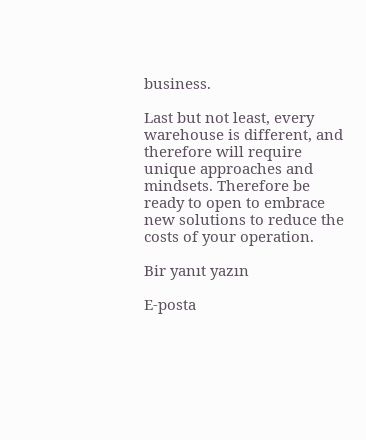business.

Last but not least, every warehouse is different, and therefore will require unique approaches and mindsets. Therefore be ready to open to embrace new solutions to reduce the costs of your operation.

Bir yanıt yazın

E-posta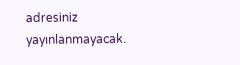adresiniz yayınlanmayacak.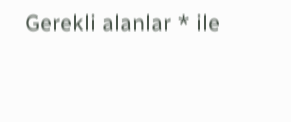Gerekli alanlar * ile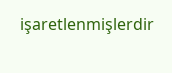işaretlenmişlerdir